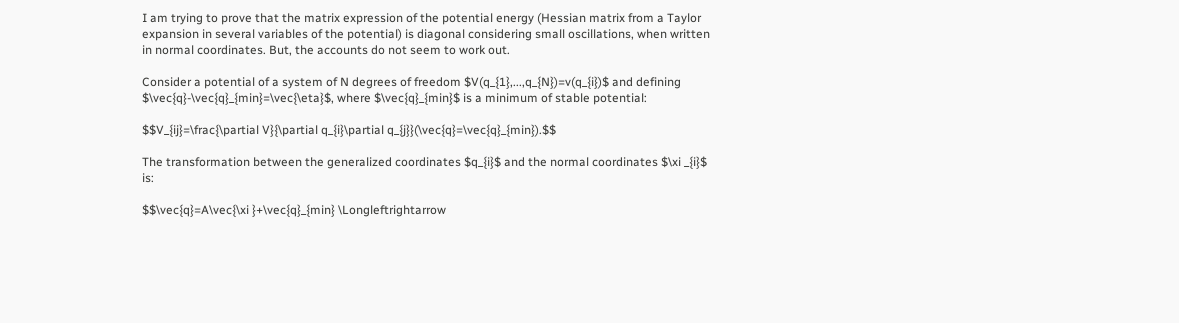I am trying to prove that the matrix expression of the potential energy (Hessian matrix from a Taylor expansion in several variables of the potential) is diagonal considering small oscillations, when written in normal coordinates. But, the accounts do not seem to work out.

Consider a potential of a system of N degrees of freedom $V(q_{1},...,q_{N})=v(q_{i})$ and defining $\vec{q}-\vec{q}_{min}=\vec{\eta}$, where $\vec{q}_{min}$ is a minimum of stable potential:

$$V_{ij}=\frac{\partial V}{\partial q_{i}\partial q_{j}}(\vec{q}=\vec{q}_{min}).$$

The transformation between the generalized coordinates $q_{i}$ and the normal coordinates $\xi _{i}$ is:

$$\vec{q}=A\vec{\xi }+\vec{q}_{min} \Longleftrightarrow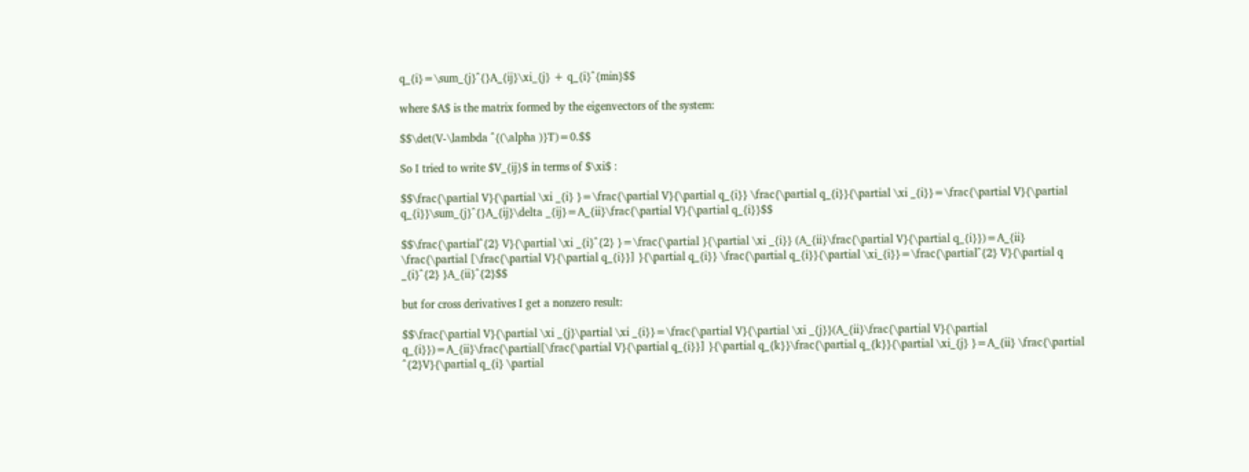q_{i}=\sum_{j}^{}A_{ij}\xi_{j} + q_{i}^{min}$$

where $A$ is the matrix formed by the eigenvectors of the system:

$$\det(V-\lambda ^{(\alpha )}T)=0.$$

So I tried to write $V_{ij}$ in terms of $\xi$ :

$$\frac{\partial V}{\partial \xi _{i} }=\frac{\partial V}{\partial q_{i}} \frac{\partial q_{i}}{\partial \xi _{i}}=\frac{\partial V}{\partial q_{i}}\sum_{j}^{}A_{ij}\delta _{ij}=A_{ii}\frac{\partial V}{\partial q_{i}}$$

$$\frac{\partial^{2} V}{\partial \xi _{i}^{2} }=\frac{\partial }{\partial \xi _{i}} (A_{ii}\frac{\partial V}{\partial q_{i}})=A_{ii} \frac{\partial [\frac{\partial V}{\partial q_{i}}] }{\partial q_{i}} \frac{\partial q_{i}}{\partial \xi_{i}}=\frac{\partial^{2} V}{\partial q _{i}^{2} }A_{ii}^{2}$$

but for cross derivatives I get a nonzero result:

$$\frac{\partial V}{\partial \xi _{j}\partial \xi _{i}}=\frac{\partial V}{\partial \xi _{j}}(A_{ii}\frac{\partial V}{\partial q_{i}})=A_{ii}\frac{\partial[\frac{\partial V}{\partial q_{i}}] }{\partial q_{k}}\frac{\partial q_{k}}{\partial \xi_{j} }=A_{ii} \frac{\partial ^{2}V}{\partial q_{i} \partial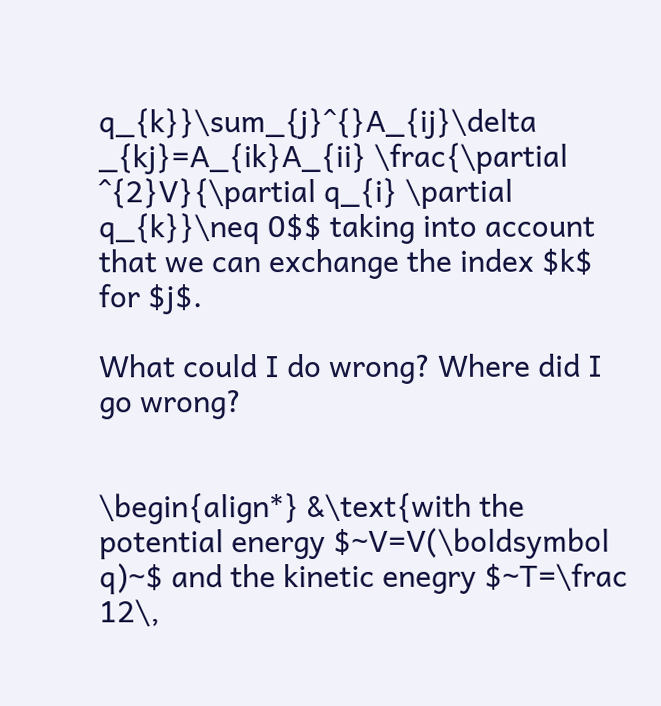q_{k}}\sum_{j}^{}A_{ij}\delta _{kj}=A_{ik}A_{ii} \frac{\partial ^{2}V}{\partial q_{i} \partial q_{k}}\neq 0$$ taking into account that we can exchange the index $k$ for $j$.

What could I do wrong? Where did I go wrong?


\begin{align*} &\text{with the potential energy $~V=V(\boldsymbol q)~$ and the kinetic enegry $~T=\frac 12\,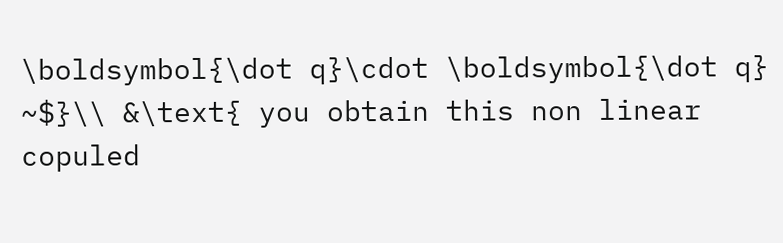\boldsymbol{\dot q}\cdot \boldsymbol{\dot q} ~$}\\ &\text{ you obtain this non linear copuled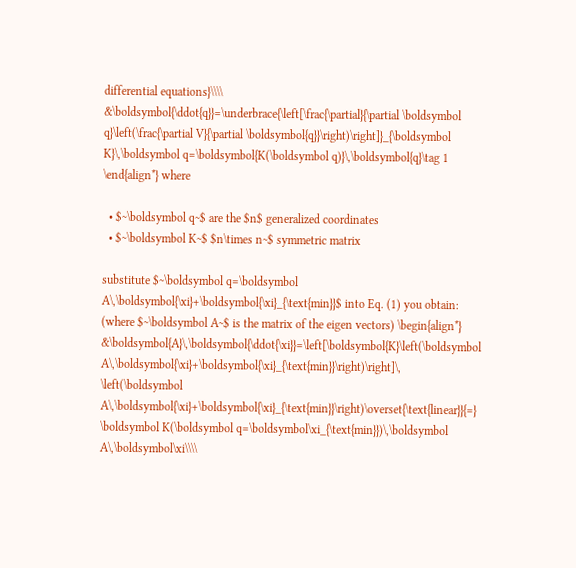differential equations}\\\\ &\boldsymbol{\ddot{q}}=\underbrace{\left[\frac{\partial}{\partial \boldsymbol q}\left(\frac{\partial V}{\partial \boldsymbol{q}}\right)\right]}_{\boldsymbol K}\,\boldsymbol q=\boldsymbol{K(\boldsymbol q)}\,\boldsymbol{q}\tag 1 \end{align*} where

  • $~\boldsymbol q~$ are the $n$ generalized coordinates
  • $~\boldsymbol K~$ $n\times n~$ symmetric matrix

substitute $~\boldsymbol q=\boldsymbol A\,\boldsymbol{\xi}+\boldsymbol{\xi}_{\text{min}}$ into Eq. (1) you obtain: (where $~\boldsymbol A~$ is the matrix of the eigen vectors) \begin{align*} &\boldsymbol{A}\,\boldsymbol{\ddot{\xi}}=\left[\boldsymbol{K}\left(\boldsymbol A\,\boldsymbol{\xi}+\boldsymbol{\xi}_{\text{min}}\right)\right]\, \left(\boldsymbol A\,\boldsymbol{\xi}+\boldsymbol{\xi}_{\text{min}}\right)\overset{\text{linear}}{=} \boldsymbol K(\boldsymbol q=\boldsymbol\xi_{\text{min}})\,\boldsymbol A\,\boldsymbol\xi\\\\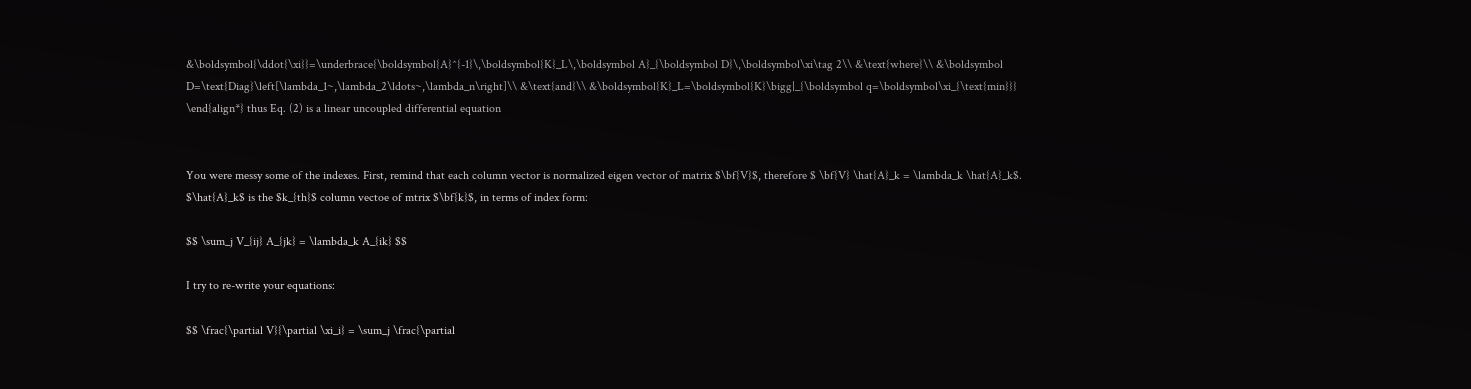&\boldsymbol{\ddot{\xi}}=\underbrace{\boldsymbol{A}^{-1}\,\boldsymbol{K}_L\,\boldsymbol A}_{\boldsymbol D}\,\boldsymbol\xi\tag 2\\ &\text{where}\\ &\boldsymbol D=\text{Diag}\left[\lambda_1~,\lambda_2\ldots~,\lambda_n\right]\\ &\text{and}\\ &\boldsymbol{K}_L=\boldsymbol{K}\bigg|_{\boldsymbol q=\boldsymbol\xi_{\text{min}}} \end{align*} thus Eq. (2) is a linear uncoupled differential equation


You were messy some of the indexes. First, remind that each column vector is normalized eigen vector of matrix $\bf{V}$, therefore $ \bf{V} \hat{A}_k = \lambda_k \hat{A}_k$. $\hat{A}_k$ is the $k_{th}$ column vectoe of mtrix $\bf{k}$, in terms of index form:

$$ \sum_j V_{ij} A_{jk} = \lambda_k A_{ik} $$

I try to re-write your equations:

$$ \frac{\partial V}{\partial \xi_i} = \sum_j \frac{\partial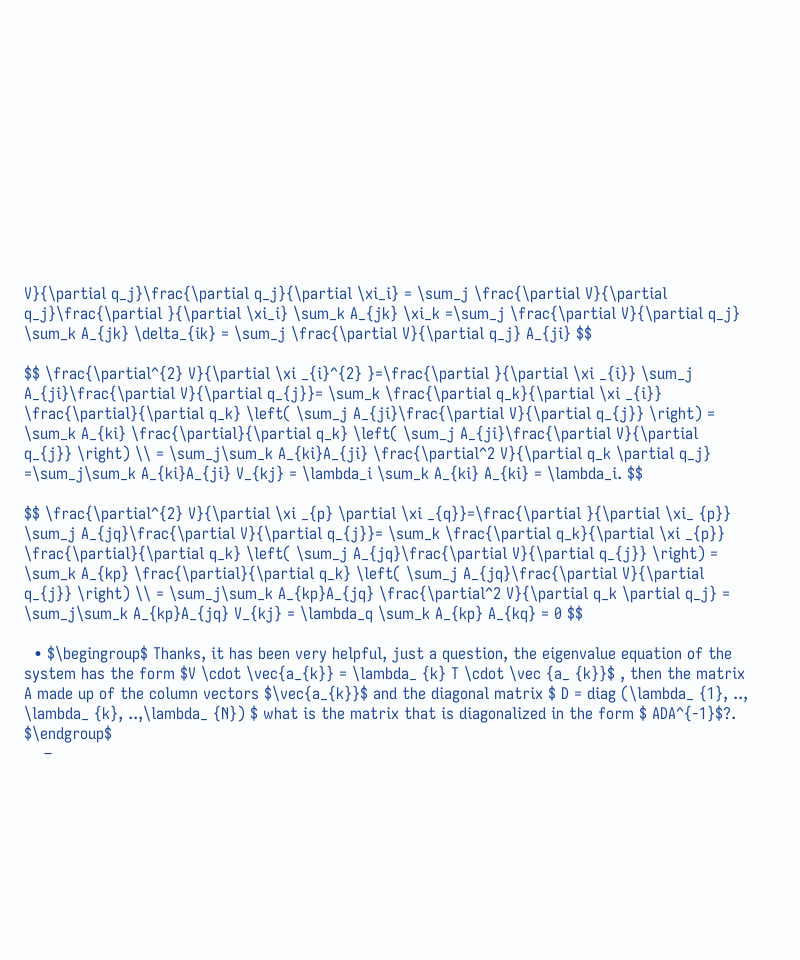V}{\partial q_j}\frac{\partial q_j}{\partial \xi_i} = \sum_j \frac{\partial V}{\partial q_j}\frac{\partial }{\partial \xi_i} \sum_k A_{jk} \xi_k =\sum_j \frac{\partial V}{\partial q_j} \sum_k A_{jk} \delta_{ik} = \sum_j \frac{\partial V}{\partial q_j} A_{ji} $$

$$ \frac{\partial^{2} V}{\partial \xi _{i}^{2} }=\frac{\partial }{\partial \xi _{i}} \sum_j A_{ji}\frac{\partial V}{\partial q_{j}}= \sum_k \frac{\partial q_k}{\partial \xi _{i}} \frac{\partial}{\partial q_k} \left( \sum_j A_{ji}\frac{\partial V}{\partial q_{j}} \right) = \sum_k A_{ki} \frac{\partial}{\partial q_k} \left( \sum_j A_{ji}\frac{\partial V}{\partial q_{j}} \right) \\ = \sum_j\sum_k A_{ki}A_{ji} \frac{\partial^2 V}{\partial q_k \partial q_j} =\sum_j\sum_k A_{ki}A_{ji} V_{kj} = \lambda_i \sum_k A_{ki} A_{ki} = \lambda_i. $$

$$ \frac{\partial^{2} V}{\partial \xi _{p} \partial \xi _{q}}=\frac{\partial }{\partial \xi_ {p}} \sum_j A_{jq}\frac{\partial V}{\partial q_{j}}= \sum_k \frac{\partial q_k}{\partial \xi _{p}} \frac{\partial}{\partial q_k} \left( \sum_j A_{jq}\frac{\partial V}{\partial q_{j}} \right) = \sum_k A_{kp} \frac{\partial}{\partial q_k} \left( \sum_j A_{jq}\frac{\partial V}{\partial q_{j}} \right) \\ = \sum_j\sum_k A_{kp}A_{jq} \frac{\partial^2 V}{\partial q_k \partial q_j} = \sum_j\sum_k A_{kp}A_{jq} V_{kj} = \lambda_q \sum_k A_{kp} A_{kq} = 0 $$

  • $\begingroup$ Thanks, it has been very helpful, just a question, the eigenvalue equation of the system has the form $V \cdot \vec{a_{k}} = \lambda_ {k} T \cdot \vec {a_ {k}}$ , then the matrix A made up of the column vectors $\vec{a_{k}}$ and the diagonal matrix $ D = diag (\lambda_ {1}, .., \lambda_ {k}, ..,\lambda_ {N}) $ what is the matrix that is diagonalized in the form $ ADA^{-1}$?. $\endgroup$
    –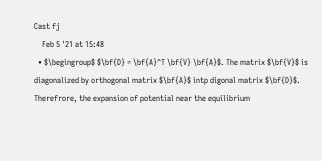Cast fj
    Feb 5 '21 at 15:48
  • $\begingroup$ $\bf{D} = \bf{A}^T \bf{V} \bf{A}$. The matrix $\bf{V}$ is diagonalized by orthogonal matrix $\bf{A}$ intp digonal matrix $\bf{D}$. Therefrore, the expansion of potential near the equilibrium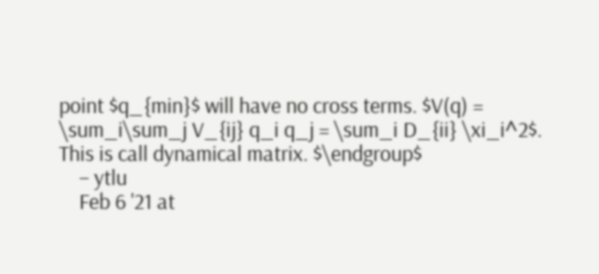point $q_{min}$ will have no cross terms. $V(q) = \sum_i\sum_j V_{ij} q_i q_j = \sum_i D_{ii} \xi_i^2$. This is call dynamical matrix. $\endgroup$
    – ytlu
    Feb 6 '21 at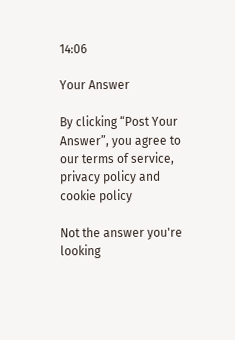14:06

Your Answer

By clicking “Post Your Answer”, you agree to our terms of service, privacy policy and cookie policy

Not the answer you're looking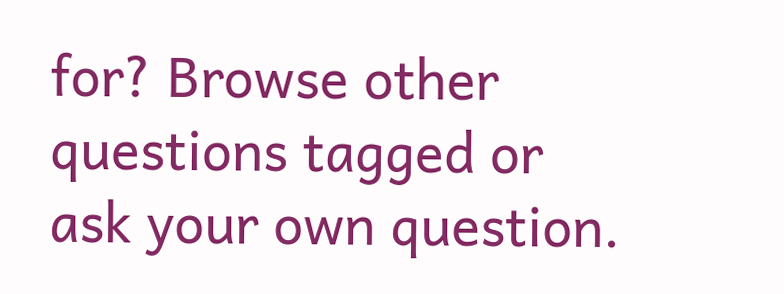for? Browse other questions tagged or ask your own question.